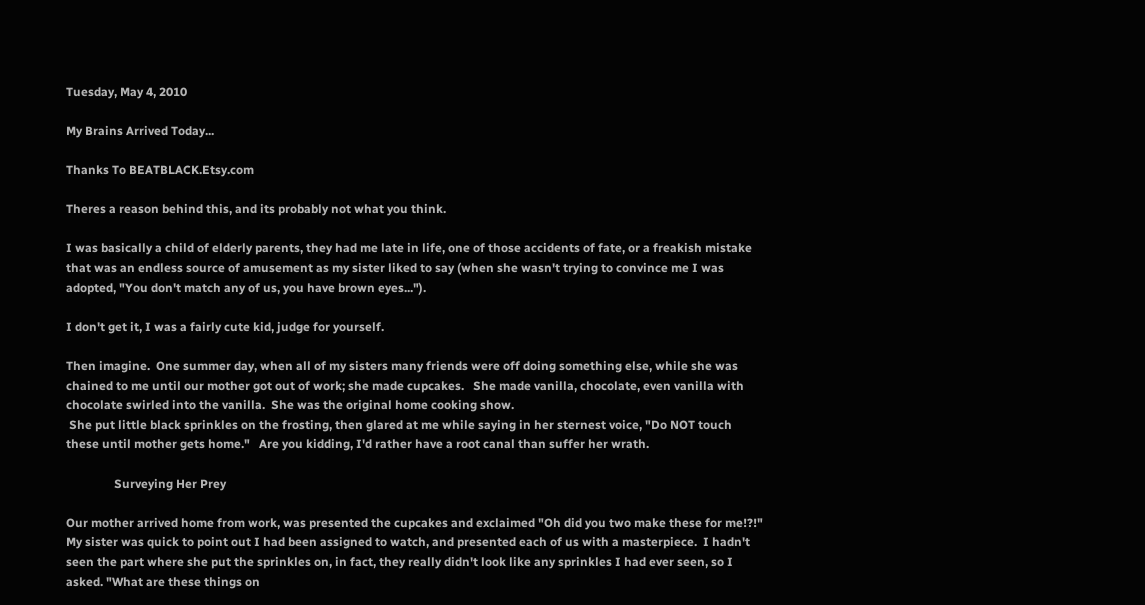Tuesday, May 4, 2010

My Brains Arrived Today...

Thanks To BEATBLACK.Etsy.com

Theres a reason behind this, and its probably not what you think.

I was basically a child of elderly parents, they had me late in life, one of those accidents of fate, or a freakish mistake that was an endless source of amusement as my sister liked to say (when she wasn't trying to convince me I was adopted, "You don't match any of us, you have brown eyes...").

I don't get it, I was a fairly cute kid, judge for yourself.

Then imagine.  One summer day, when all of my sisters many friends were off doing something else, while she was chained to me until our mother got out of work; she made cupcakes.   She made vanilla, chocolate, even vanilla with chocolate swirled into the vanilla.  She was the original home cooking show.
 She put little black sprinkles on the frosting, then glared at me while saying in her sternest voice, "Do NOT touch these until mother gets home."   Are you kidding, I'd rather have a root canal than suffer her wrath.

                Surveying Her Prey

Our mother arrived home from work, was presented the cupcakes and exclaimed "Oh did you two make these for me!?!"  My sister was quick to point out I had been assigned to watch, and presented each of us with a masterpiece.  I hadn't seen the part where she put the sprinkles on, in fact, they really didn't look like any sprinkles I had ever seen, so I asked. "What are these things on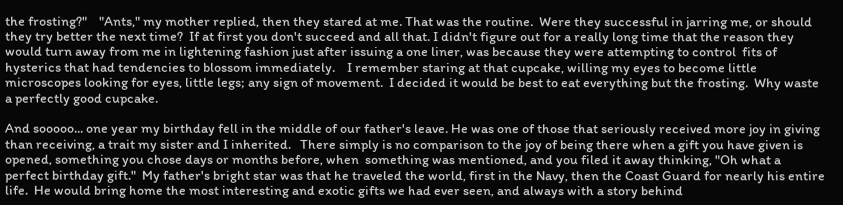the frosting?"    "Ants," my mother replied, then they stared at me. That was the routine.  Were they successful in jarring me, or should they try better the next time?  If at first you don't succeed and all that. I didn't figure out for a really long time that the reason they would turn away from me in lightening fashion just after issuing a one liner, was because they were attempting to control  fits of hysterics that had tendencies to blossom immediately.    I remember staring at that cupcake, willing my eyes to become little microscopes looking for eyes, little legs; any sign of movement.  I decided it would be best to eat everything but the frosting.  Why waste a perfectly good cupcake.

And sooooo... one year my birthday fell in the middle of our father's leave. He was one of those that seriously received more joy in giving than receiving, a trait my sister and I inherited.   There simply is no comparison to the joy of being there when a gift you have given is opened, something you chose days or months before, when  something was mentioned, and you filed it away thinking, "Oh what a perfect birthday gift."  My father's bright star was that he traveled the world, first in the Navy, then the Coast Guard for nearly his entire life.  He would bring home the most interesting and exotic gifts we had ever seen, and always with a story behind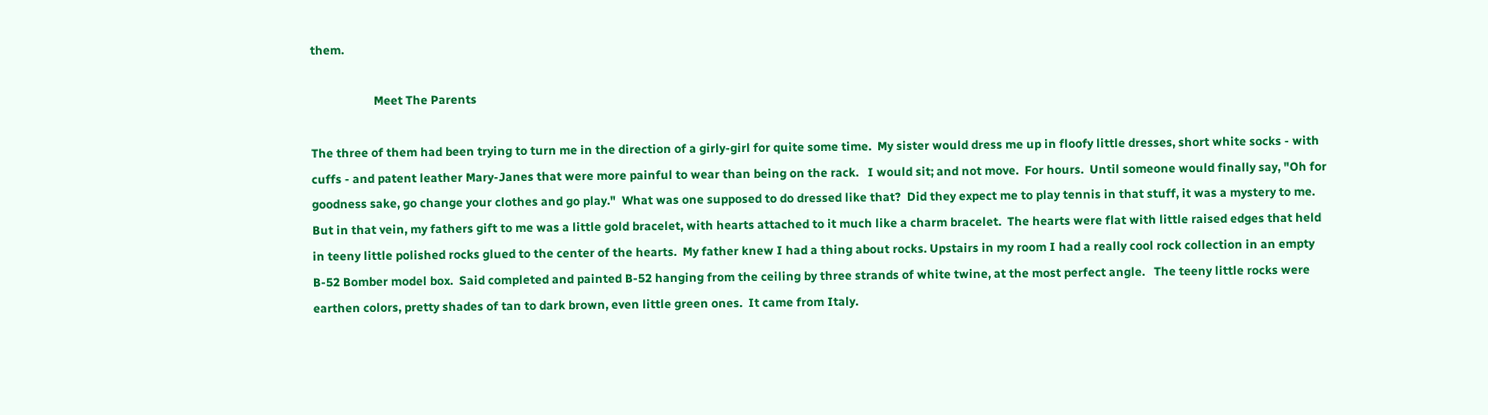them.

                     Meet The Parents

The three of them had been trying to turn me in the direction of a girly-girl for quite some time.  My sister would dress me up in floofy little dresses, short white socks - with cuffs - and patent leather Mary-Janes that were more painful to wear than being on the rack.   I would sit; and not move.  For hours.  Until someone would finally say, "Oh for goodness sake, go change your clothes and go play."  What was one supposed to do dressed like that?  Did they expect me to play tennis in that stuff, it was a mystery to me.  But in that vein, my fathers gift to me was a little gold bracelet, with hearts attached to it much like a charm bracelet.  The hearts were flat with little raised edges that held in teeny little polished rocks glued to the center of the hearts.  My father knew I had a thing about rocks. Upstairs in my room I had a really cool rock collection in an empty B-52 Bomber model box.  Said completed and painted B-52 hanging from the ceiling by three strands of white twine, at the most perfect angle.   The teeny little rocks were earthen colors, pretty shades of tan to dark brown, even little green ones.  It came from Italy.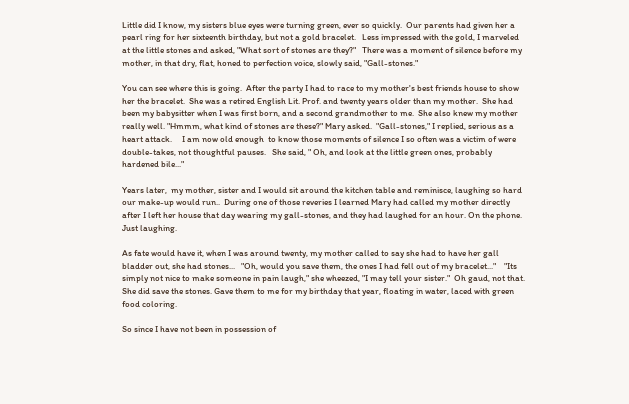Little did I know, my sisters blue eyes were turning green, ever so quickly.  Our parents had given her a pearl ring for her sixteenth birthday, but not a gold bracelet.   Less impressed with the gold, I marveled at the little stones and asked, "What sort of stones are they?"   There was a moment of silence before my mother, in that dry, flat, honed to perfection voice, slowly said, "Gall-stones."

You can see where this is going.  After the party I had to race to my mother's best friends house to show her the bracelet.  She was a retired English Lit. Prof. and twenty years older than my mother.  She had been my babysitter when I was first born, and a second grandmother to me.  She also knew my mother really well. "Hmmm, what kind of stones are these?" Mary asked.  "Gall-stones," I replied, serious as a heart attack.     I am now old enough  to know those moments of silence I so often was a victim of were double-takes, not thoughtful pauses.   She said, " Oh, and look at the little green ones, probably hardened bile..."

Years later,  my mother, sister and I would sit around the kitchen table and reminisce, laughing so hard our make-up would run..  During one of those reveries I learned Mary had called my mother directly after I left her house that day wearing my gall-stones, and they had laughed for an hour. On the phone. Just laughing.

As fate would have it, when I was around twenty, my mother called to say she had to have her gall bladder out, she had stones...   "Oh, would you save them, the ones I had fell out of my bracelet..."    "Its simply not nice to make someone in pain laugh," she wheezed, "I may tell your sister."  Oh gaud, not that.  She did save the stones. Gave them to me for my birthday that year, floating in water, laced with green food coloring.

So since I have not been in possession of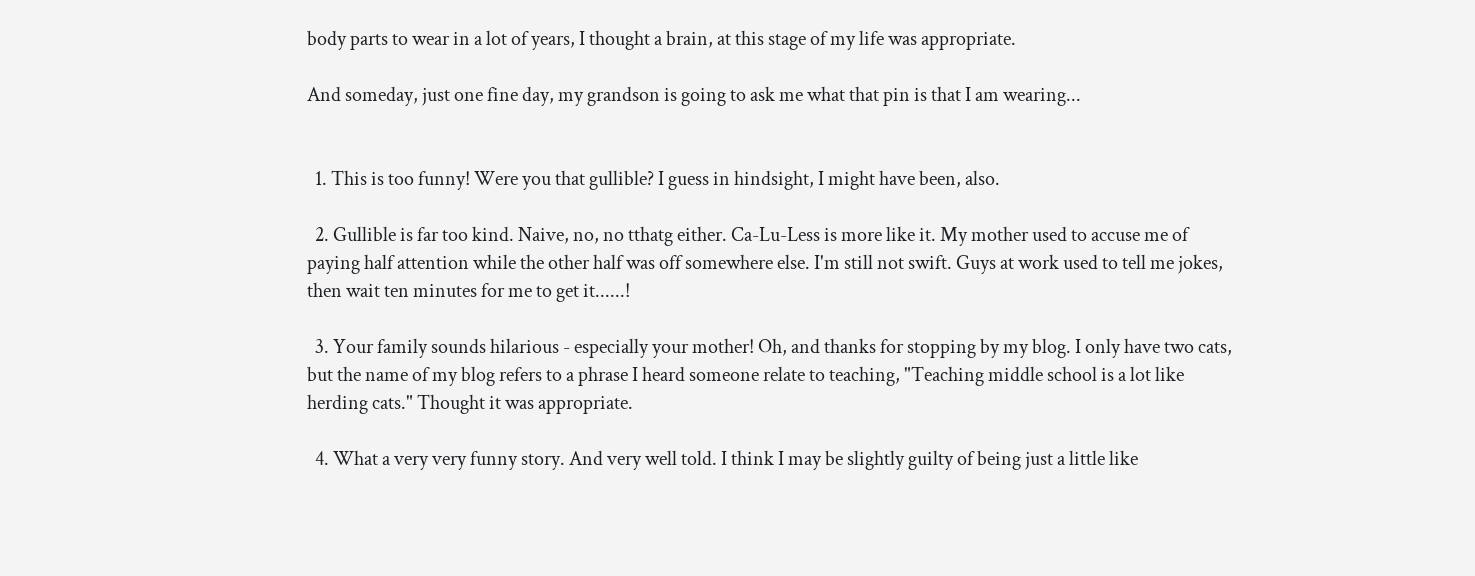body parts to wear in a lot of years, I thought a brain, at this stage of my life was appropriate.

And someday, just one fine day, my grandson is going to ask me what that pin is that I am wearing...


  1. This is too funny! Were you that gullible? I guess in hindsight, I might have been, also.

  2. Gullible is far too kind. Naive, no, no tthatg either. Ca-Lu-Less is more like it. My mother used to accuse me of paying half attention while the other half was off somewhere else. I'm still not swift. Guys at work used to tell me jokes, then wait ten minutes for me to get it......!

  3. Your family sounds hilarious - especially your mother! Oh, and thanks for stopping by my blog. I only have two cats, but the name of my blog refers to a phrase I heard someone relate to teaching, "Teaching middle school is a lot like herding cats." Thought it was appropriate.

  4. What a very very funny story. And very well told. I think I may be slightly guilty of being just a little like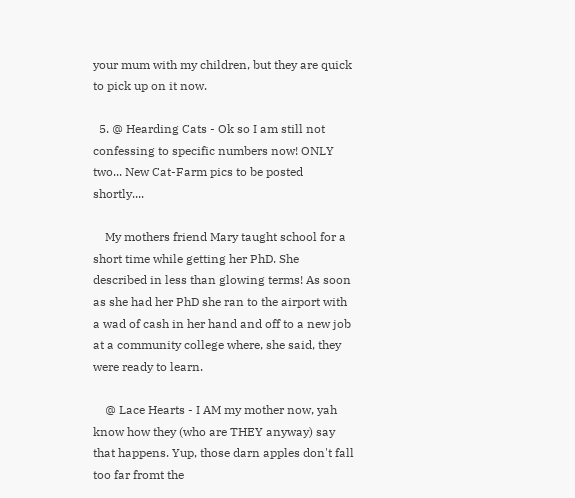your mum with my children, but they are quick to pick up on it now.

  5. @ Hearding Cats - Ok so I am still not confessing to specific numbers now! ONLY two... New Cat-Farm pics to be posted shortly....

    My mothers friend Mary taught school for a short time while getting her PhD. She described in less than glowing terms! As soon as she had her PhD she ran to the airport with a wad of cash in her hand and off to a new job at a community college where, she said, they were ready to learn.

    @ Lace Hearts - I AM my mother now, yah know how they (who are THEY anyway) say that happens. Yup, those darn apples don't fall too far fromt the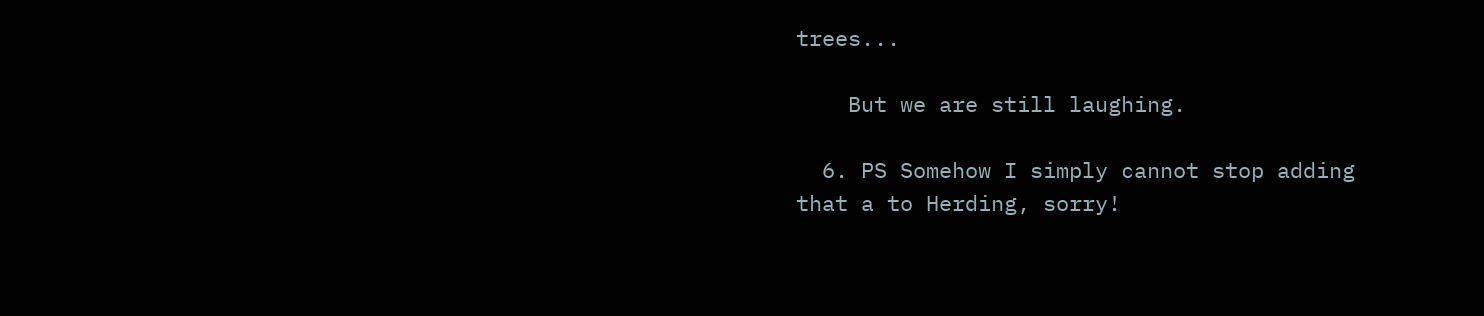trees...

    But we are still laughing.

  6. PS Somehow I simply cannot stop adding that a to Herding, sorry!